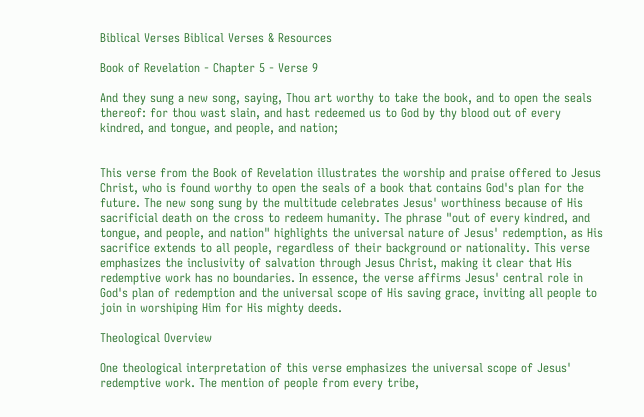Biblical Verses Biblical Verses & Resources

Book of Revelation - Chapter 5 - Verse 9

And they sung a new song, saying, Thou art worthy to take the book, and to open the seals thereof: for thou wast slain, and hast redeemed us to God by thy blood out of every kindred, and tongue, and people, and nation;


This verse from the Book of Revelation illustrates the worship and praise offered to Jesus Christ, who is found worthy to open the seals of a book that contains God's plan for the future. The new song sung by the multitude celebrates Jesus' worthiness because of His sacrificial death on the cross to redeem humanity. The phrase "out of every kindred, and tongue, and people, and nation" highlights the universal nature of Jesus' redemption, as His sacrifice extends to all people, regardless of their background or nationality. This verse emphasizes the inclusivity of salvation through Jesus Christ, making it clear that His redemptive work has no boundaries. In essence, the verse affirms Jesus' central role in God's plan of redemption and the universal scope of His saving grace, inviting all people to join in worshiping Him for His mighty deeds.

Theological Overview

One theological interpretation of this verse emphasizes the universal scope of Jesus' redemptive work. The mention of people from every tribe,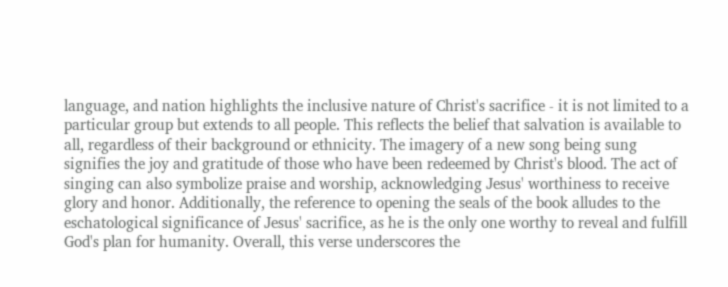language, and nation highlights the inclusive nature of Christ's sacrifice - it is not limited to a particular group but extends to all people. This reflects the belief that salvation is available to all, regardless of their background or ethnicity. The imagery of a new song being sung signifies the joy and gratitude of those who have been redeemed by Christ's blood. The act of singing can also symbolize praise and worship, acknowledging Jesus' worthiness to receive glory and honor. Additionally, the reference to opening the seals of the book alludes to the eschatological significance of Jesus' sacrifice, as he is the only one worthy to reveal and fulfill God's plan for humanity. Overall, this verse underscores the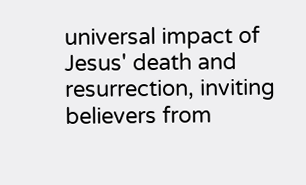universal impact of Jesus' death and resurrection, inviting believers from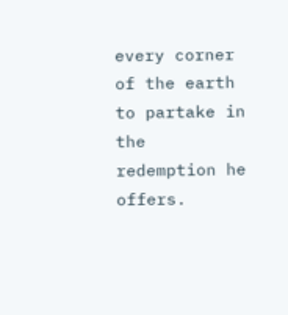every corner of the earth to partake in the redemption he offers.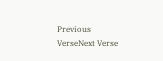Previous VerseNext Verse